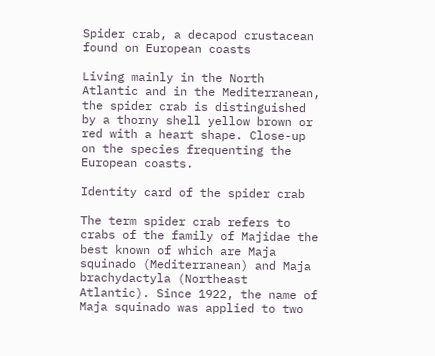Spider crab, a decapod crustacean found on European coasts

Living mainly in the North Atlantic and in the Mediterranean, the spider crab is distinguished by a thorny shell yellow brown or red with a heart shape. Close-up on the species frequenting the European coasts.

Identity card of the spider crab

The term spider crab refers to crabs of the family of Majidae the best known of which are Maja squinado (Mediterranean) and Maja brachydactyla (Northeast Atlantic). Since 1922, the name of Maja squinado was applied to two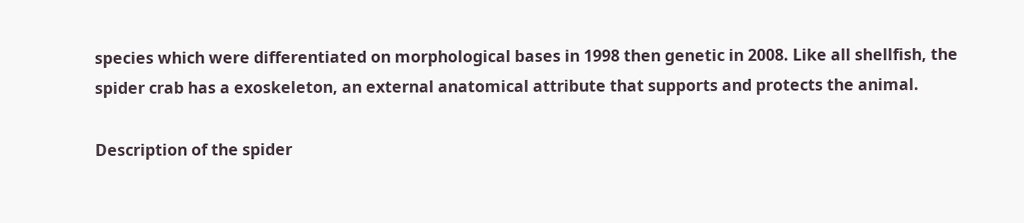species which were differentiated on morphological bases in 1998 then genetic in 2008. Like all shellfish, the spider crab has a exoskeleton, an external anatomical attribute that supports and protects the animal.

Description of the spider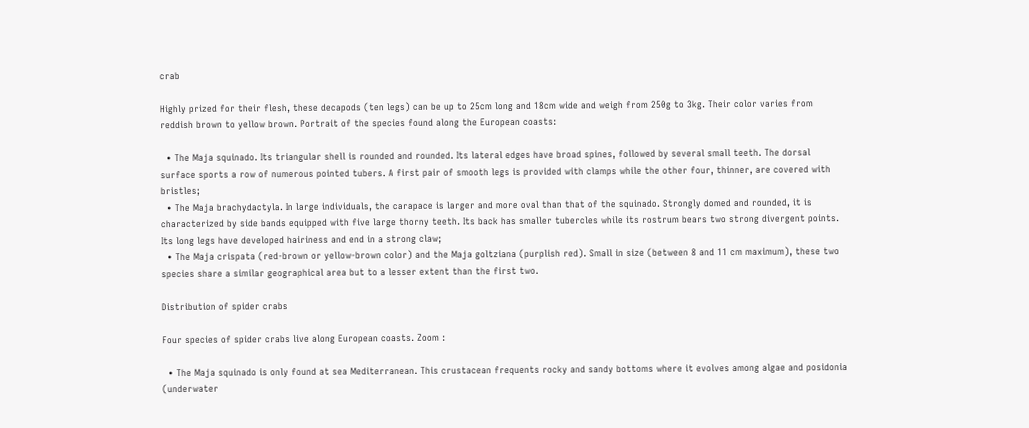crab

Highly prized for their flesh, these decapods (ten legs) can be up to 25cm long and 18cm wide and weigh from 250g to 3kg. Their color varies from reddish brown to yellow brown. Portrait of the species found along the European coasts:

  • The Maja squinado. Its triangular shell is rounded and rounded. Its lateral edges have broad spines, followed by several small teeth. The dorsal surface sports a row of numerous pointed tubers. A first pair of smooth legs is provided with clamps while the other four, thinner, are covered with bristles;
  • The Maja brachydactyla. In large individuals, the carapace is larger and more oval than that of the squinado. Strongly domed and rounded, it is characterized by side bands equipped with five large thorny teeth. Its back has smaller tubercles while its rostrum bears two strong divergent points. Its long legs have developed hairiness and end in a strong claw;
  • The Maja crispata (red-brown or yellow-brown color) and the Maja goltziana (purplish red). Small in size (between 8 and 11 cm maximum), these two species share a similar geographical area but to a lesser extent than the first two.

Distribution of spider crabs

Four species of spider crabs live along European coasts. Zoom :

  • The Maja squinado is only found at sea Mediterranean. This crustacean frequents rocky and sandy bottoms where it evolves among algae and posidonia (underwater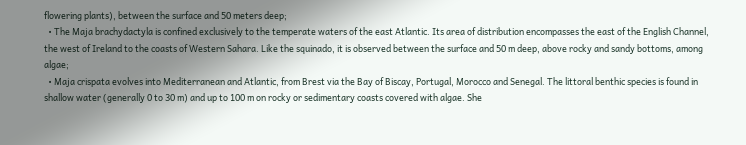flowering plants), between the surface and 50 meters deep;
  • The Maja brachydactyla is confined exclusively to the temperate waters of the east Atlantic. Its area of distribution encompasses the east of the English Channel, the west of Ireland to the coasts of Western Sahara. Like the squinado, it is observed between the surface and 50 m deep, above rocky and sandy bottoms, among algae;
  • Maja crispata evolves into Mediterranean and Atlantic, from Brest via the Bay of Biscay, Portugal, Morocco and Senegal. The littoral benthic species is found in shallow water (generally 0 to 30 m) and up to 100 m on rocky or sedimentary coasts covered with algae. She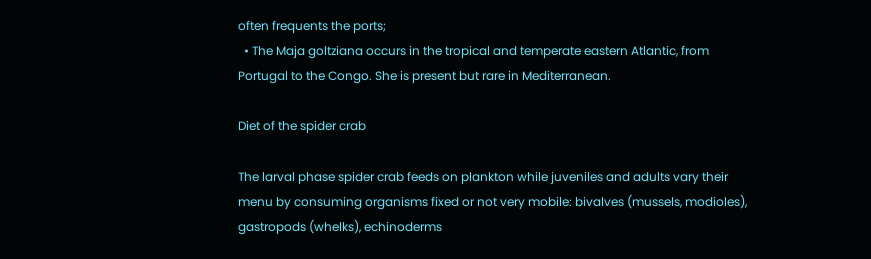often frequents the ports;
  • The Maja goltziana occurs in the tropical and temperate eastern Atlantic, from Portugal to the Congo. She is present but rare in Mediterranean.

Diet of the spider crab

The larval phase spider crab feeds on plankton while juveniles and adults vary their menu by consuming organisms fixed or not very mobile: bivalves (mussels, modioles), gastropods (whelks), echinoderms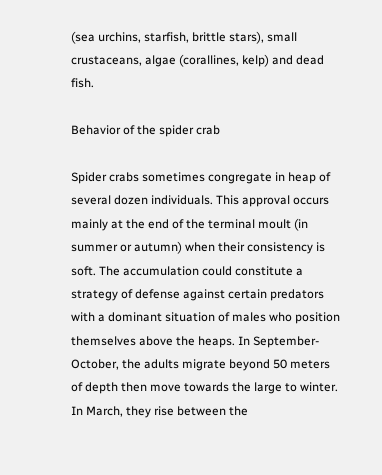(sea urchins, starfish, brittle stars), small crustaceans, algae (corallines, kelp) and dead fish.

Behavior of the spider crab

Spider crabs sometimes congregate in heap of several dozen individuals. This approval occurs mainly at the end of the terminal moult (in summer or autumn) when their consistency is soft. The accumulation could constitute a strategy of defense against certain predators with a dominant situation of males who position themselves above the heaps. In September-October, the adults migrate beyond 50 meters of depth then move towards the large to winter. In March, they rise between the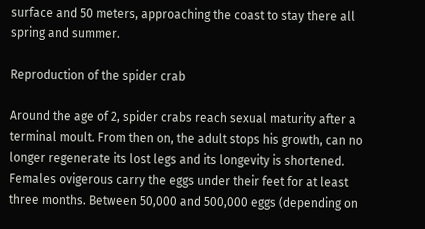surface and 50 meters, approaching the coast to stay there all spring and summer.

Reproduction of the spider crab

Around the age of 2, spider crabs reach sexual maturity after a terminal moult. From then on, the adult stops his growth, can no longer regenerate its lost legs and its longevity is shortened. Females ovigerous carry the eggs under their feet for at least three months. Between 50,000 and 500,000 eggs (depending on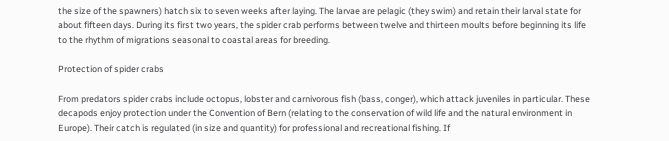the size of the spawners) hatch six to seven weeks after laying. The larvae are pelagic (they swim) and retain their larval state for about fifteen days. During its first two years, the spider crab performs between twelve and thirteen moults before beginning its life to the rhythm of migrations seasonal to coastal areas for breeding.

Protection of spider crabs

From predators spider crabs include octopus, lobster and carnivorous fish (bass, conger), which attack juveniles in particular. These decapods enjoy protection under the Convention of Bern (relating to the conservation of wild life and the natural environment in Europe). Their catch is regulated (in size and quantity) for professional and recreational fishing. If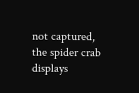not captured, the spider crab displays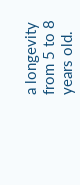a longevity from 5 to 8 years old.